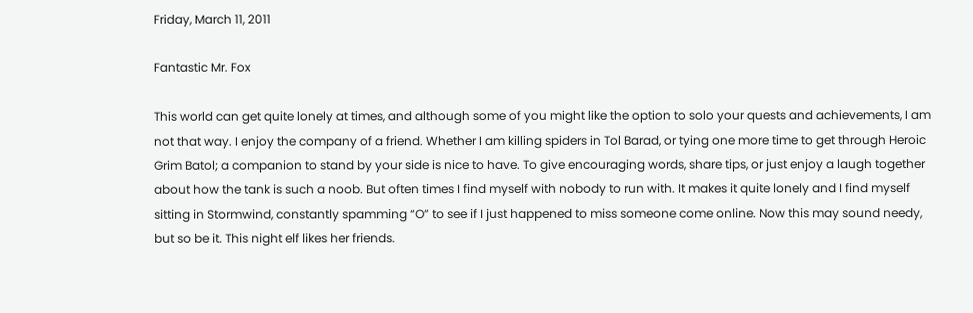Friday, March 11, 2011

Fantastic Mr. Fox

This world can get quite lonely at times, and although some of you might like the option to solo your quests and achievements, I am not that way. I enjoy the company of a friend. Whether I am killing spiders in Tol Barad, or tying one more time to get through Heroic Grim Batol; a companion to stand by your side is nice to have. To give encouraging words, share tips, or just enjoy a laugh together about how the tank is such a noob. But often times I find myself with nobody to run with. It makes it quite lonely and I find myself sitting in Stormwind, constantly spamming “O” to see if I just happened to miss someone come online. Now this may sound needy, but so be it. This night elf likes her friends.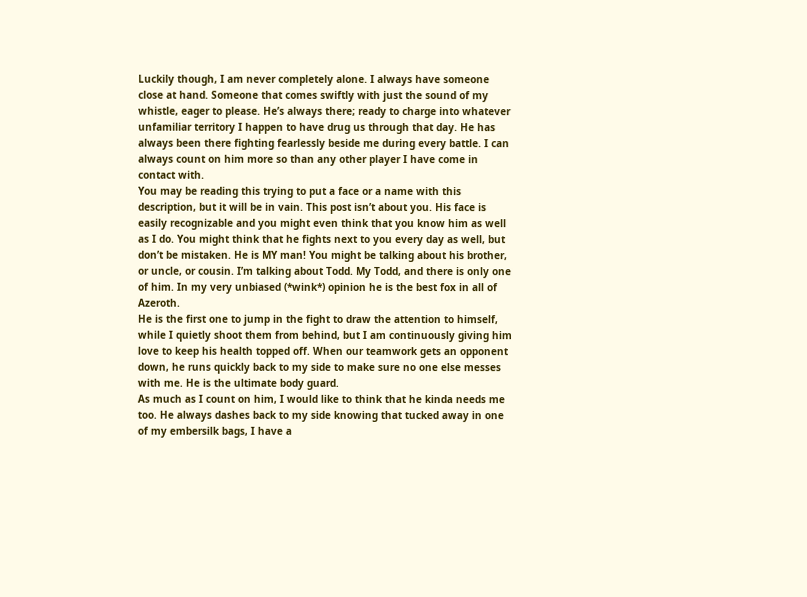Luckily though, I am never completely alone. I always have someone close at hand. Someone that comes swiftly with just the sound of my whistle, eager to please. He’s always there; ready to charge into whatever unfamiliar territory I happen to have drug us through that day. He has always been there fighting fearlessly beside me during every battle. I can always count on him more so than any other player I have come in contact with.
You may be reading this trying to put a face or a name with this description, but it will be in vain. This post isn’t about you. His face is easily recognizable and you might even think that you know him as well as I do. You might think that he fights next to you every day as well, but don’t be mistaken. He is MY man! You might be talking about his brother, or uncle, or cousin. I’m talking about Todd. My Todd, and there is only one of him. In my very unbiased (*wink*) opinion he is the best fox in all of Azeroth.
He is the first one to jump in the fight to draw the attention to himself, while I quietly shoot them from behind, but I am continuously giving him love to keep his health topped off. When our teamwork gets an opponent down, he runs quickly back to my side to make sure no one else messes with me. He is the ultimate body guard.
As much as I count on him, I would like to think that he kinda needs me too. He always dashes back to my side knowing that tucked away in one of my embersilk bags, I have a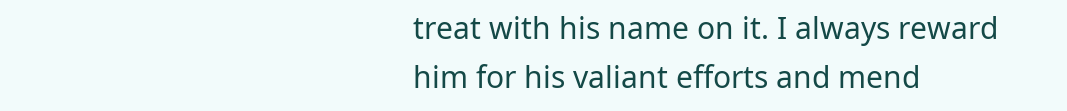treat with his name on it. I always reward him for his valiant efforts and mend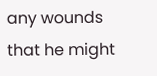any wounds that he might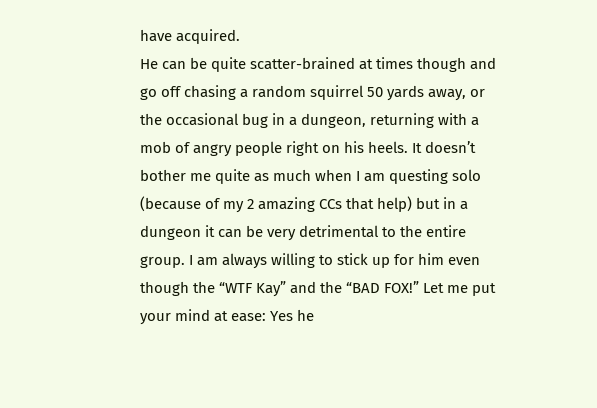have acquired.
He can be quite scatter-brained at times though and go off chasing a random squirrel 50 yards away, or the occasional bug in a dungeon, returning with a mob of angry people right on his heels. It doesn’t bother me quite as much when I am questing solo (because of my 2 amazing CCs that help) but in a dungeon it can be very detrimental to the entire group. I am always willing to stick up for him even though the “WTF Kay” and the “BAD FOX!” Let me put your mind at ease: Yes he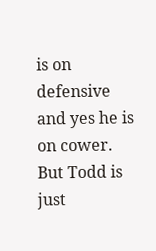is on defensive and yes he is on cower. But Todd is just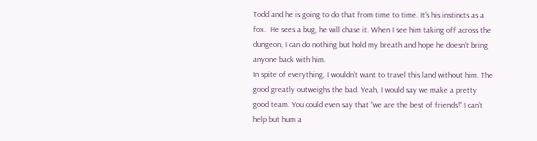Todd and he is going to do that from time to time. It’s his instincts as a fox.  He sees a bug, he will chase it. When I see him taking off across the dungeon, I can do nothing but hold my breath and hope he doesn’t bring anyone back with him.
In spite of everything, I wouldn’t want to travel this land without him. The good greatly outweighs the bad. Yeah, I would say we make a pretty good team. You could even say that “we are the best of friends!” I can’t help but hum a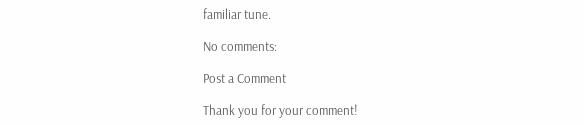familiar tune.

No comments:

Post a Comment

Thank you for your comment!